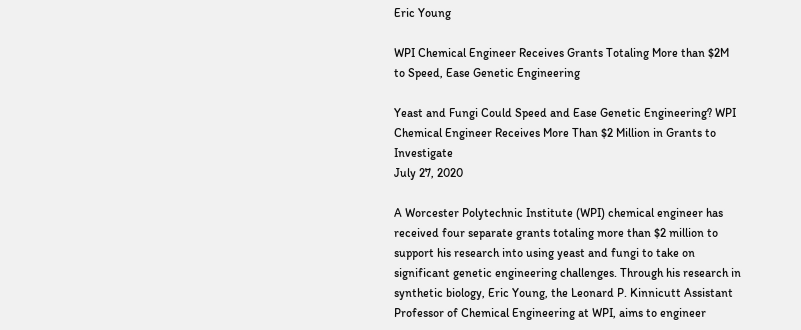Eric Young

WPI Chemical Engineer Receives Grants Totaling More than $2M to Speed, Ease Genetic Engineering

Yeast and Fungi Could Speed and Ease Genetic Engineering? WPI Chemical Engineer Receives More Than $2 Million in Grants to Investigate
July 27, 2020

A Worcester Polytechnic Institute (WPI) chemical engineer has received four separate grants totaling more than $2 million to support his research into using yeast and fungi to take on significant genetic engineering challenges. Through his research in synthetic biology, Eric Young, the Leonard P. Kinnicutt Assistant Professor of Chemical Engineering at WPI, aims to engineer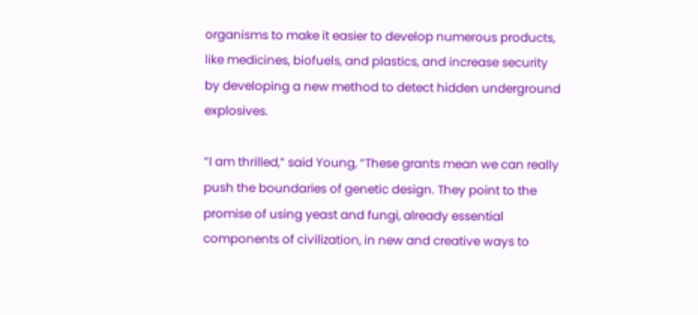organisms to make it easier to develop numerous products, like medicines, biofuels, and plastics, and increase security by developing a new method to detect hidden underground explosives.

“I am thrilled,” said Young, “These grants mean we can really push the boundaries of genetic design. They point to the promise of using yeast and fungi, already essential components of civilization, in new and creative ways to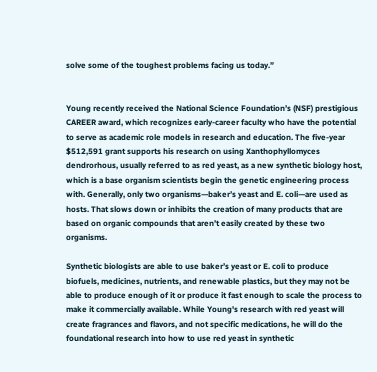solve some of the toughest problems facing us today.”


Young recently received the National Science Foundation’s (NSF) prestigious CAREER award, which recognizes early-career faculty who have the potential to serve as academic role models in research and education. The five-year $512,591 grant supports his research on using Xanthophyllomyces dendrorhous, usually referred to as red yeast, as a new synthetic biology host, which is a base organism scientists begin the genetic engineering process with. Generally, only two organisms—baker’s yeast and E. coli—are used as hosts. That slows down or inhibits the creation of many products that are based on organic compounds that aren’t easily created by these two organisms.

Synthetic biologists are able to use baker’s yeast or E. coli to produce biofuels, medicines, nutrients, and renewable plastics, but they may not be able to produce enough of it or produce it fast enough to scale the process to make it commercially available. While Young's research with red yeast will create fragrances and flavors, and not specific medications, he will do the foundational research into how to use red yeast in synthetic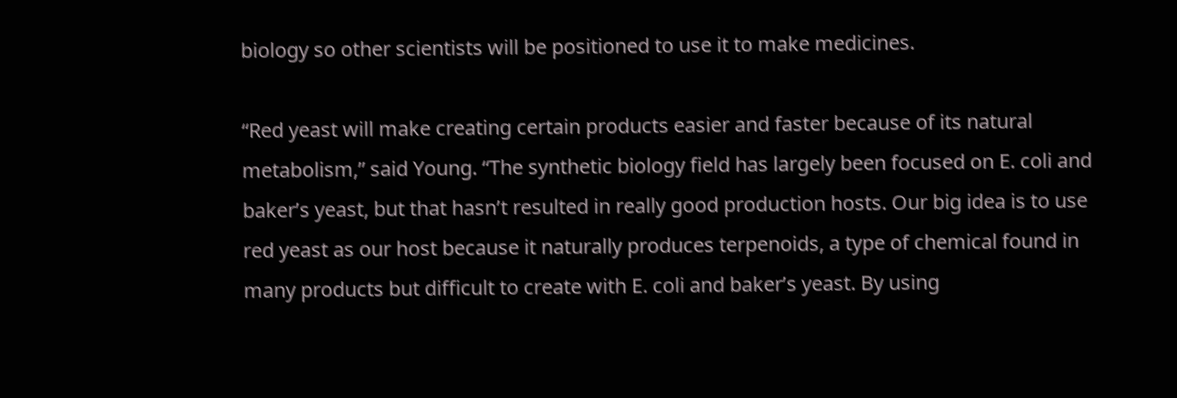biology so other scientists will be positioned to use it to make medicines.

“Red yeast will make creating certain products easier and faster because of its natural metabolism,” said Young. “The synthetic biology field has largely been focused on E. coli and baker’s yeast, but that hasn’t resulted in really good production hosts. Our big idea is to use red yeast as our host because it naturally produces terpenoids, a type of chemical found in many products but difficult to create with E. coli and baker’s yeast. By using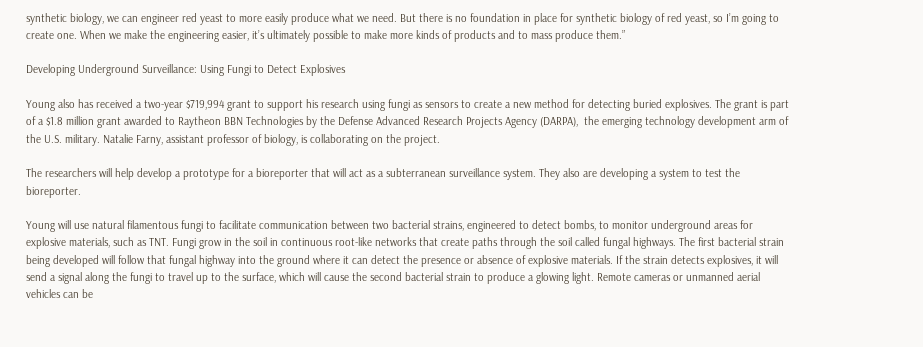synthetic biology, we can engineer red yeast to more easily produce what we need. But there is no foundation in place for synthetic biology of red yeast, so I’m going to create one. When we make the engineering easier, it’s ultimately possible to make more kinds of products and to mass produce them.”

Developing Underground Surveillance: Using Fungi to Detect Explosives

Young also has received a two-year $719,994 grant to support his research using fungi as sensors to create a new method for detecting buried explosives. The grant is part of a $1.8 million grant awarded to Raytheon BBN Technologies by the Defense Advanced Research Projects Agency (DARPA),  the emerging technology development arm of the U.S. military. Natalie Farny, assistant professor of biology, is collaborating on the project.

The researchers will help develop a prototype for a bioreporter that will act as a subterranean surveillance system. They also are developing a system to test the bioreporter.

Young will use natural filamentous fungi to facilitate communication between two bacterial strains, engineered to detect bombs, to monitor underground areas for explosive materials, such as TNT. Fungi grow in the soil in continuous root-like networks that create paths through the soil called fungal highways. The first bacterial strain being developed will follow that fungal highway into the ground where it can detect the presence or absence of explosive materials. If the strain detects explosives, it will send a signal along the fungi to travel up to the surface, which will cause the second bacterial strain to produce a glowing light. Remote cameras or unmanned aerial vehicles can be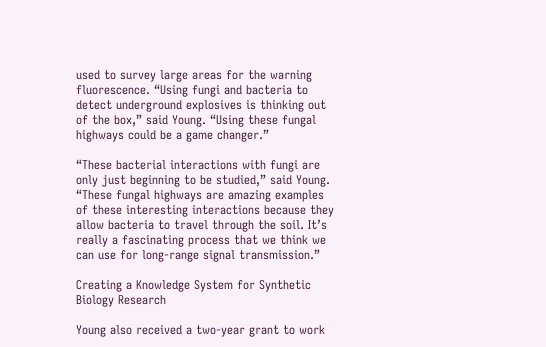used to survey large areas for the warning fluorescence. “Using fungi and bacteria to detect underground explosives is thinking out of the box,” said Young. “Using these fungal highways could be a game changer.”

“These bacterial interactions with fungi are only just beginning to be studied,” said Young. “These fungal highways are amazing examples of these interesting interactions because they allow bacteria to travel through the soil. It’s really a fascinating process that we think we can use for long-range signal transmission.”

Creating a Knowledge System for Synthetic Biology Research

Young also received a two-year grant to work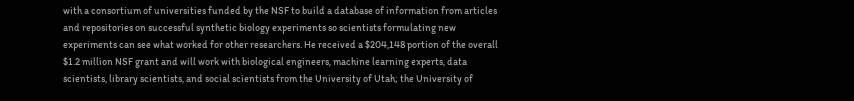with a consortium of universities funded by the NSF to build a database of information from articles and repositories on successful synthetic biology experiments so scientists formulating new experiments can see what worked for other researchers. He received a $204,148 portion of the overall $1.2 million NSF grant and will work with biological engineers, machine learning experts, data scientists, library scientists, and social scientists from the University of Utah; the University of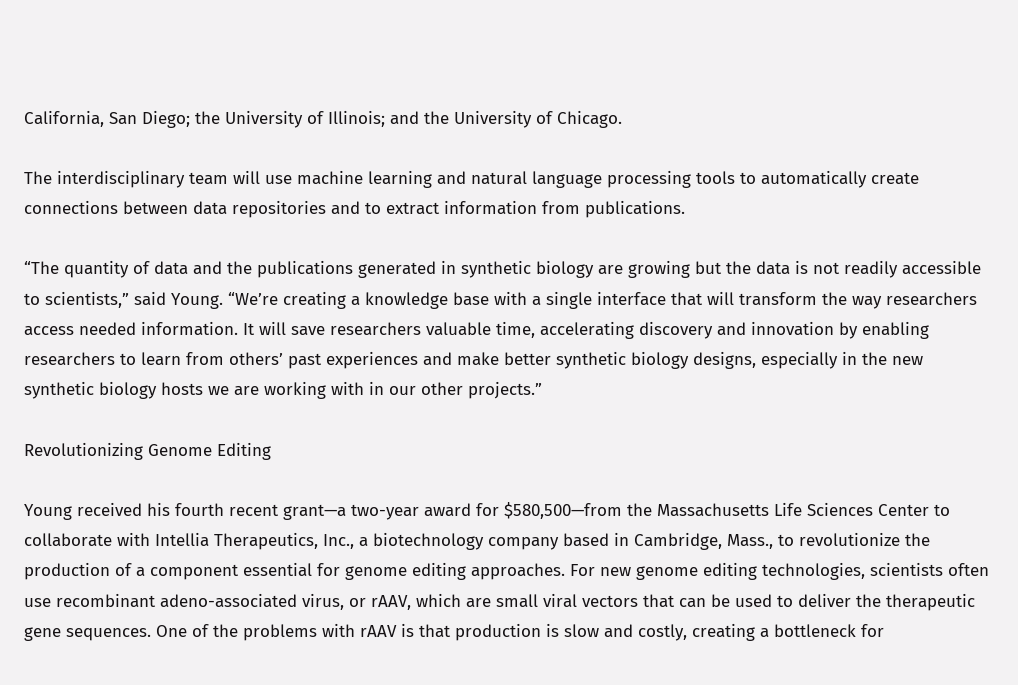California, San Diego; the University of Illinois; and the University of Chicago.

The interdisciplinary team will use machine learning and natural language processing tools to automatically create connections between data repositories and to extract information from publications.

“The quantity of data and the publications generated in synthetic biology are growing but the data is not readily accessible to scientists,” said Young. “We’re creating a knowledge base with a single interface that will transform the way researchers access needed information. It will save researchers valuable time, accelerating discovery and innovation by enabling researchers to learn from others’ past experiences and make better synthetic biology designs, especially in the new synthetic biology hosts we are working with in our other projects.”

Revolutionizing Genome Editing

Young received his fourth recent grant—a two-year award for $580,500—from the Massachusetts Life Sciences Center to collaborate with Intellia Therapeutics, Inc., a biotechnology company based in Cambridge, Mass., to revolutionize the production of a component essential for genome editing approaches. For new genome editing technologies, scientists often use recombinant adeno-associated virus, or rAAV, which are small viral vectors that can be used to deliver the therapeutic gene sequences. One of the problems with rAAV is that production is slow and costly, creating a bottleneck for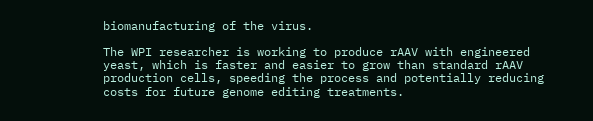biomanufacturing of the virus.

The WPI researcher is working to produce rAAV with engineered yeast, which is faster and easier to grow than standard rAAV production cells, speeding the process and potentially reducing costs for future genome editing treatments.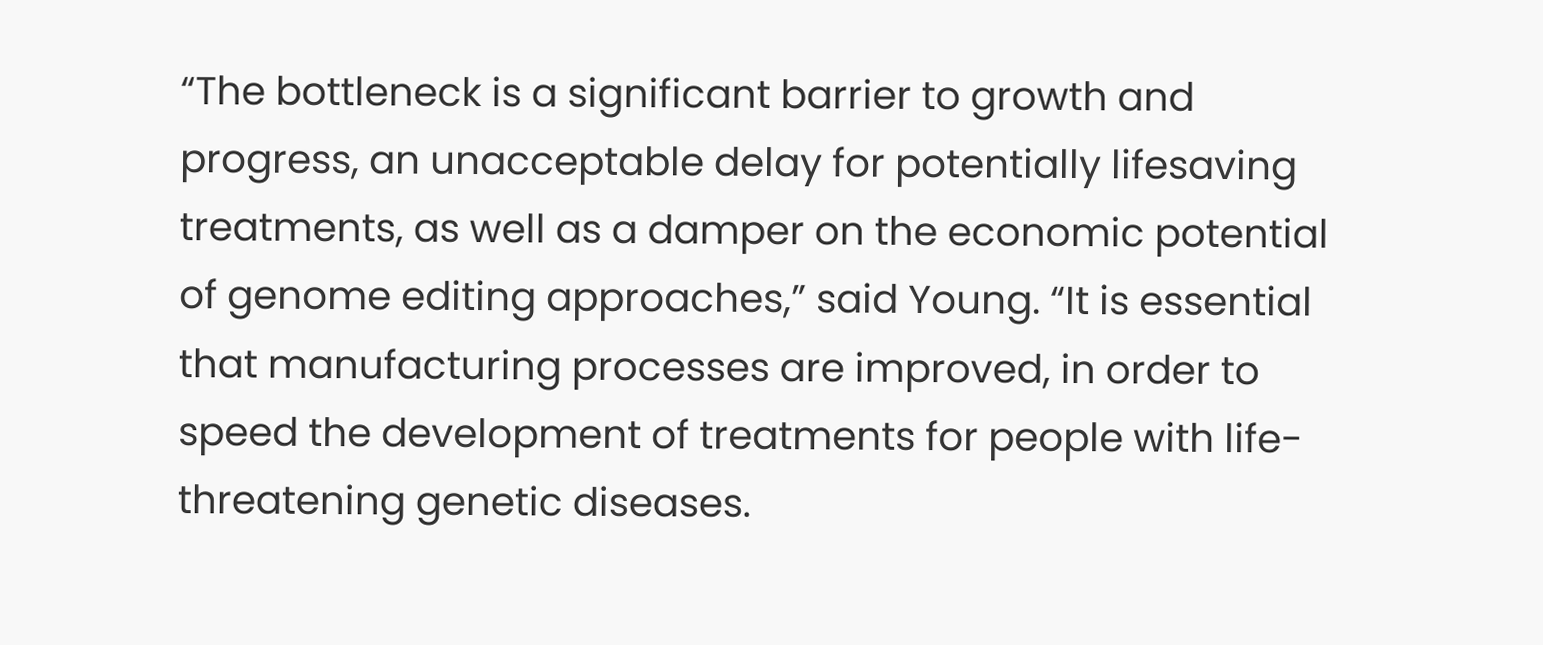“The bottleneck is a significant barrier to growth and progress, an unacceptable delay for potentially lifesaving treatments, as well as a damper on the economic potential of genome editing approaches,” said Young. “It is essential that manufacturing processes are improved, in order to speed the development of treatments for people with life-threatening genetic diseases.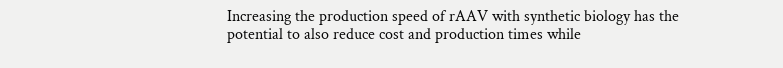Increasing the production speed of rAAV with synthetic biology has the potential to also reduce cost and production times while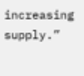increasing supply.”